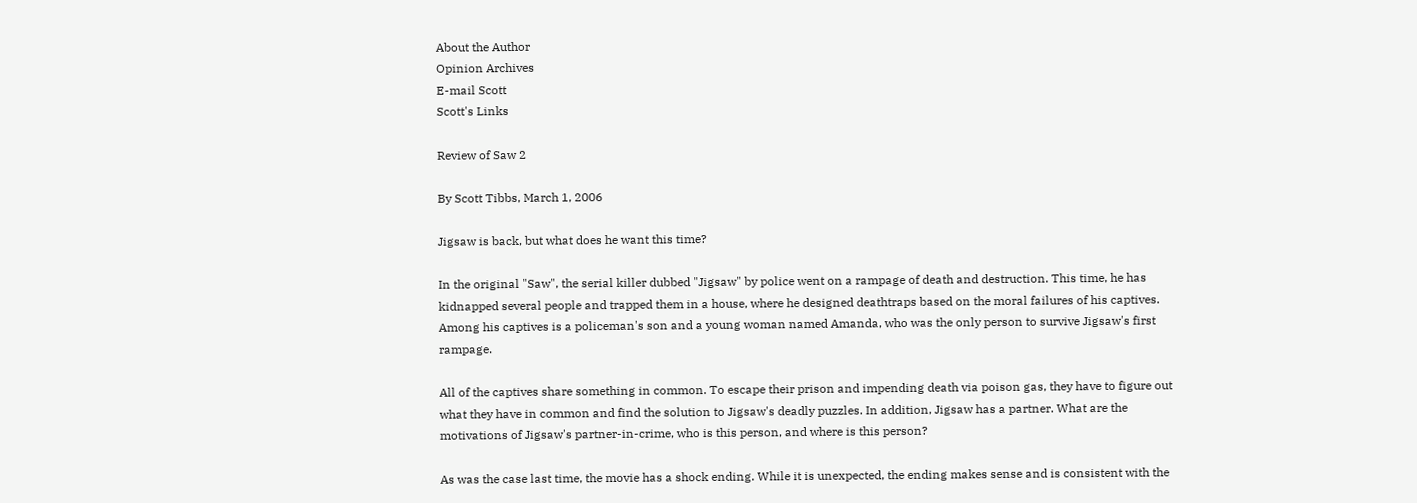About the Author
Opinion Archives
E-mail Scott
Scott's Links

Review of Saw 2

By Scott Tibbs, March 1, 2006

Jigsaw is back, but what does he want this time?

In the original "Saw", the serial killer dubbed "Jigsaw" by police went on a rampage of death and destruction. This time, he has kidnapped several people and trapped them in a house, where he designed deathtraps based on the moral failures of his captives. Among his captives is a policeman's son and a young woman named Amanda, who was the only person to survive Jigsaw's first rampage.

All of the captives share something in common. To escape their prison and impending death via poison gas, they have to figure out what they have in common and find the solution to Jigsaw's deadly puzzles. In addition, Jigsaw has a partner. What are the motivations of Jigsaw's partner-in-crime, who is this person, and where is this person?

As was the case last time, the movie has a shock ending. While it is unexpected, the ending makes sense and is consistent with the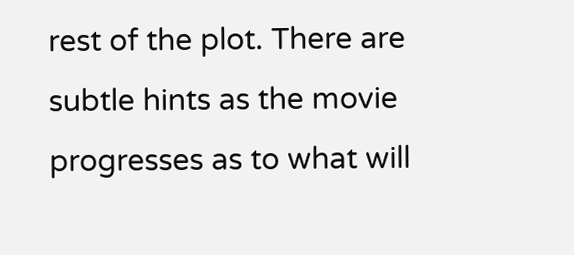rest of the plot. There are subtle hints as the movie progresses as to what will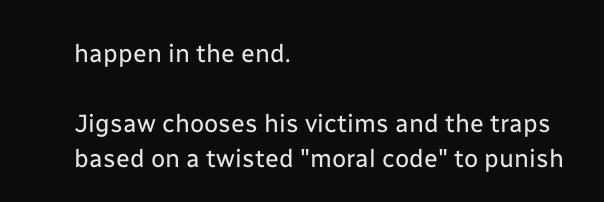happen in the end.

Jigsaw chooses his victims and the traps based on a twisted "moral code" to punish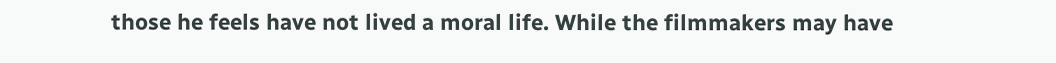those he feels have not lived a moral life. While the filmmakers may have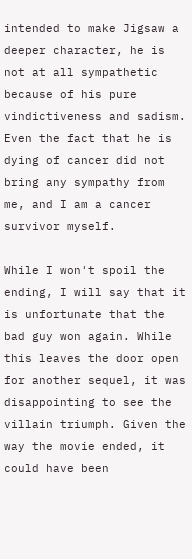intended to make Jigsaw a deeper character, he is not at all sympathetic because of his pure vindictiveness and sadism. Even the fact that he is dying of cancer did not bring any sympathy from me, and I am a cancer survivor myself.

While I won't spoil the ending, I will say that it is unfortunate that the bad guy won again. While this leaves the door open for another sequel, it was disappointing to see the villain triumph. Given the way the movie ended, it could have been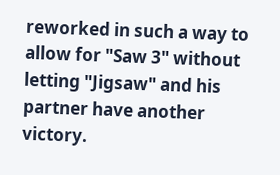reworked in such a way to allow for "Saw 3" without letting "Jigsaw" and his partner have another victory.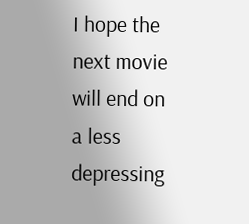I hope the next movie will end on a less depressing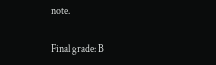note.

Final grade: B